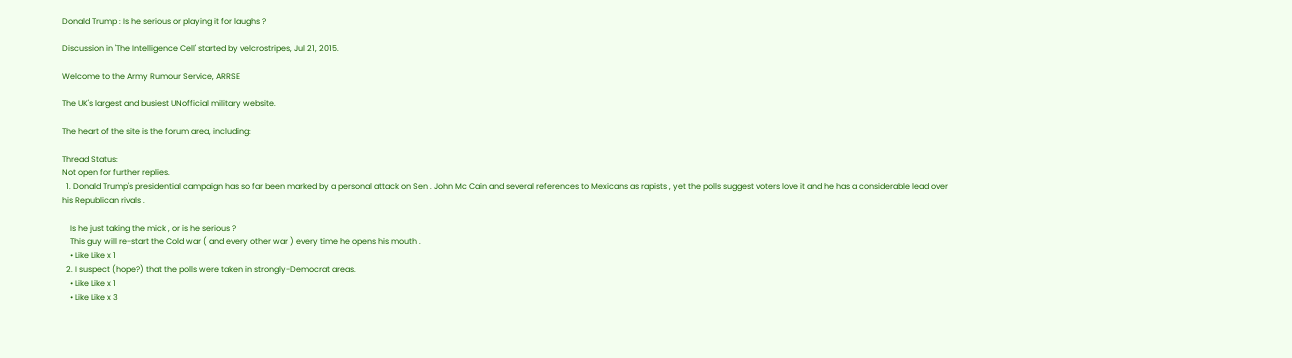Donald Trump : Is he serious or playing it for laughs ?

Discussion in 'The Intelligence Cell' started by velcrostripes, Jul 21, 2015.

Welcome to the Army Rumour Service, ARRSE

The UK's largest and busiest UNofficial military website.

The heart of the site is the forum area, including:

Thread Status:
Not open for further replies.
  1. Donald Trump's presidential campaign has so far been marked by a personal attack on Sen . John Mc Cain and several references to Mexicans as rapists , yet the polls suggest voters love it and he has a considerable lead over his Republican rivals .

    Is he just taking the mick , or is he serious ?
    This guy will re-start the Cold war ( and every other war ) every time he opens his mouth .
    • Like Like x 1
  2. I suspect (hope?) that the polls were taken in strongly-Democrat areas.
    • Like Like x 1
    • Like Like x 3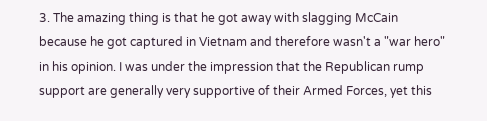3. The amazing thing is that he got away with slagging McCain because he got captured in Vietnam and therefore wasn't a "war hero" in his opinion. I was under the impression that the Republican rump support are generally very supportive of their Armed Forces, yet this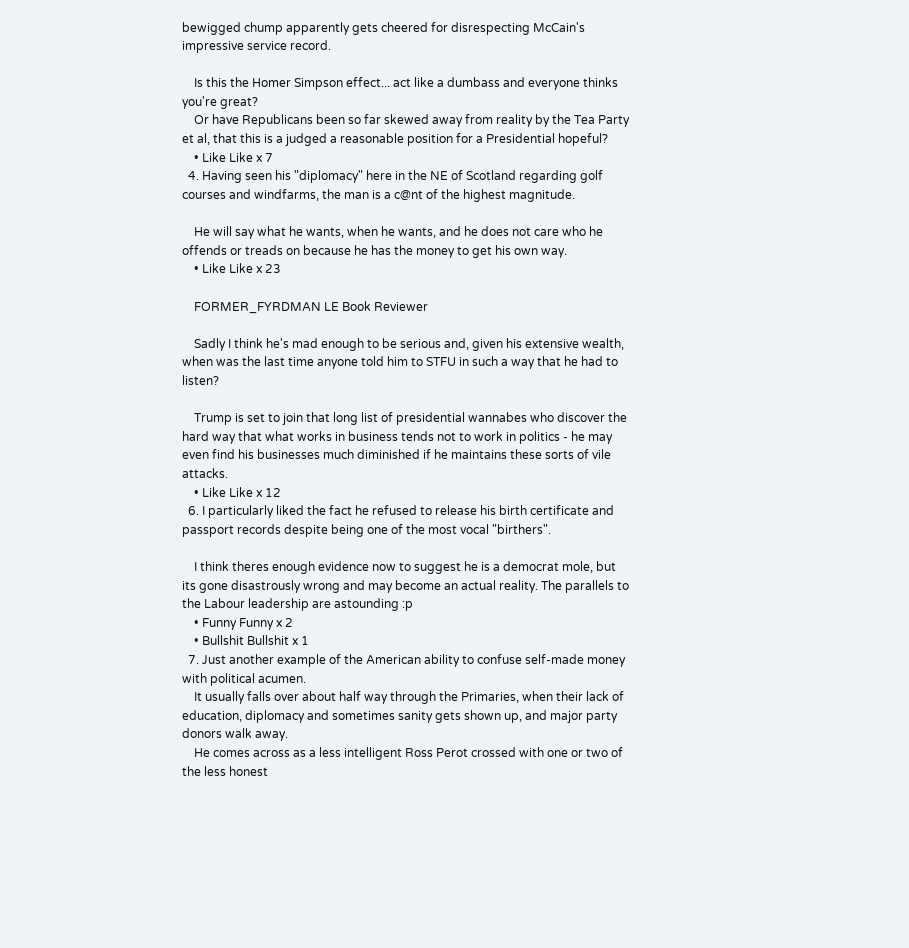bewigged chump apparently gets cheered for disrespecting McCain's impressive service record.

    Is this the Homer Simpson effect... act like a dumbass and everyone thinks you're great?
    Or have Republicans been so far skewed away from reality by the Tea Party et al, that this is a judged a reasonable position for a Presidential hopeful?
    • Like Like x 7
  4. Having seen his "diplomacy" here in the NE of Scotland regarding golf courses and windfarms, the man is a c@nt of the highest magnitude.

    He will say what he wants, when he wants, and he does not care who he offends or treads on because he has the money to get his own way.
    • Like Like x 23

    FORMER_FYRDMAN LE Book Reviewer

    Sadly I think he's mad enough to be serious and, given his extensive wealth, when was the last time anyone told him to STFU in such a way that he had to listen?

    Trump is set to join that long list of presidential wannabes who discover the hard way that what works in business tends not to work in politics - he may even find his businesses much diminished if he maintains these sorts of vile attacks.
    • Like Like x 12
  6. I particularly liked the fact he refused to release his birth certificate and passport records despite being one of the most vocal "birthers".

    I think theres enough evidence now to suggest he is a democrat mole, but its gone disastrously wrong and may become an actual reality. The parallels to the Labour leadership are astounding :p
    • Funny Funny x 2
    • Bullshit Bullshit x 1
  7. Just another example of the American ability to confuse self-made money with political acumen.
    It usually falls over about half way through the Primaries, when their lack of education, diplomacy and sometimes sanity gets shown up, and major party donors walk away.
    He comes across as a less intelligent Ross Perot crossed with one or two of the less honest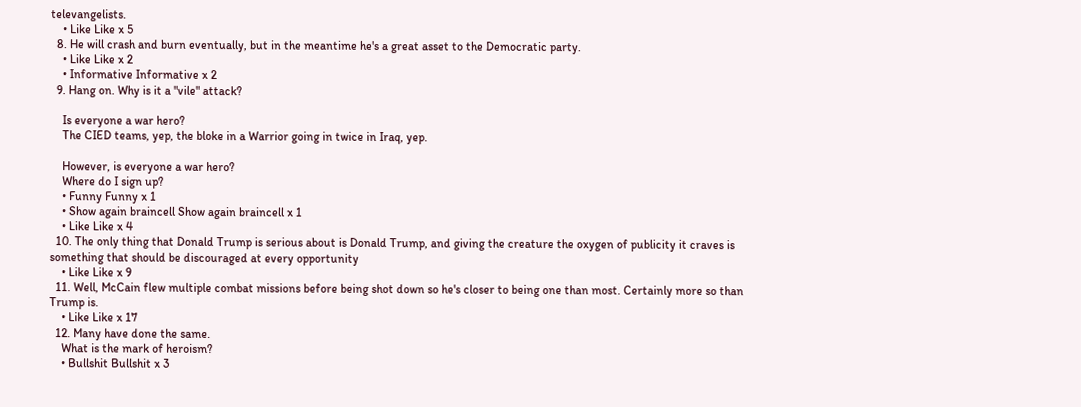televangelists.
    • Like Like x 5
  8. He will crash and burn eventually, but in the meantime he's a great asset to the Democratic party.
    • Like Like x 2
    • Informative Informative x 2
  9. Hang on. Why is it a "vile" attack?

    Is everyone a war hero?
    The CIED teams, yep, the bloke in a Warrior going in twice in Iraq, yep.

    However, is everyone a war hero?
    Where do I sign up?
    • Funny Funny x 1
    • Show again braincell Show again braincell x 1
    • Like Like x 4
  10. The only thing that Donald Trump is serious about is Donald Trump, and giving the creature the oxygen of publicity it craves is something that should be discouraged at every opportunity
    • Like Like x 9
  11. Well, McCain flew multiple combat missions before being shot down so he's closer to being one than most. Certainly more so than Trump is.
    • Like Like x 17
  12. Many have done the same.
    What is the mark of heroism?
    • Bullshit Bullshit x 3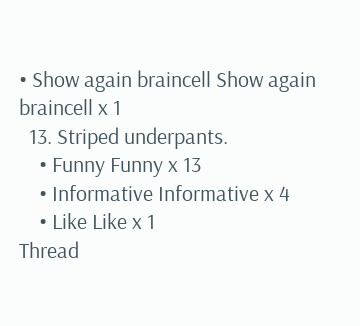• Show again braincell Show again braincell x 1
  13. Striped underpants.
    • Funny Funny x 13
    • Informative Informative x 4
    • Like Like x 1
Thread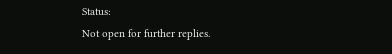Status:
Not open for further replies.